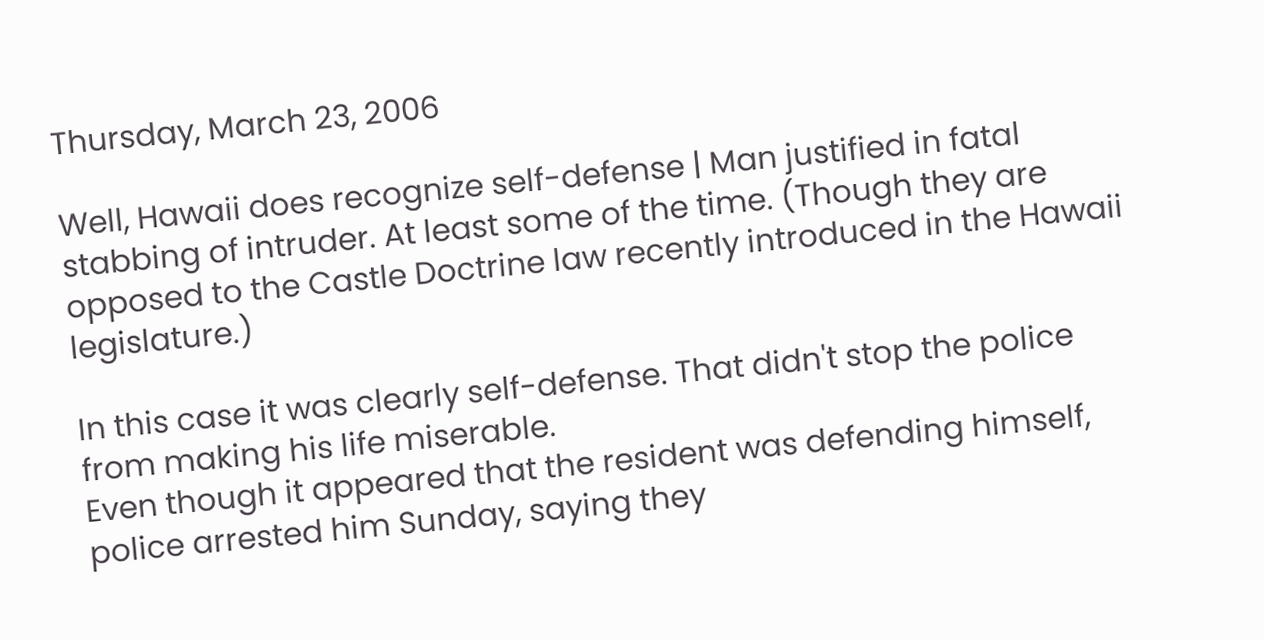Thursday, March 23, 2006

Well, Hawaii does recognize self-defense | Man justified in fatal stabbing of intruder. At least some of the time. (Though they are opposed to the Castle Doctrine law recently introduced in the Hawaii legislature.)

In this case it was clearly self-defense. That didn't stop the police from making his life miserable.
Even though it appeared that the resident was defending himself, police arrested him Sunday, saying they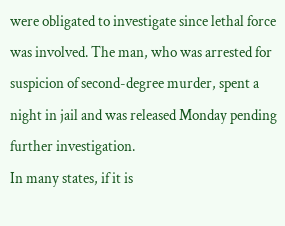were obligated to investigate since lethal force was involved. The man, who was arrested for suspicion of second-degree murder, spent a night in jail and was released Monday pending further investigation.
In many states, if it is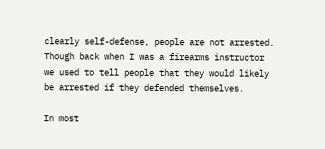clearly self-defense, people are not arrested. Though back when I was a firearms instructor we used to tell people that they would likely be arrested if they defended themselves.

In most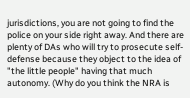jurisdictions, you are not going to find the police on your side right away. And there are plenty of DAs who will try to prosecute self-defense because they object to the idea of "the little people" having that much autonomy. (Why do you think the NRA is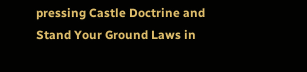pressing Castle Doctrine and Stand Your Ground Laws in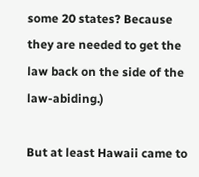some 20 states? Because they are needed to get the law back on the side of the law-abiding.)

But at least Hawaii came to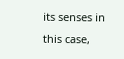its senses in this case,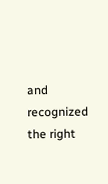and recognized the right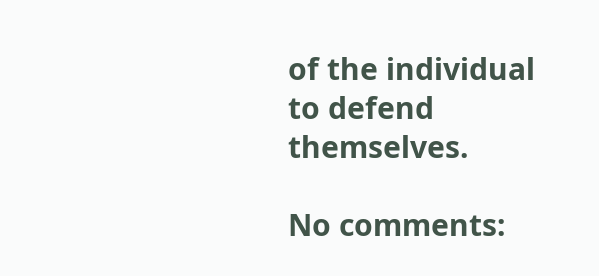of the individual to defend themselves.

No comments: